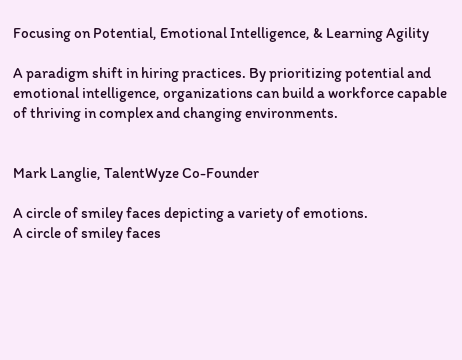Focusing on Potential, Emotional Intelligence, & Learning Agility

A paradigm shift in hiring practices. By prioritizing potential and emotional intelligence, organizations can build a workforce capable of thriving in complex and changing environments.


Mark Langlie, TalentWyze Co-Founder

A circle of smiley faces depicting a variety of emotions.
A circle of smiley faces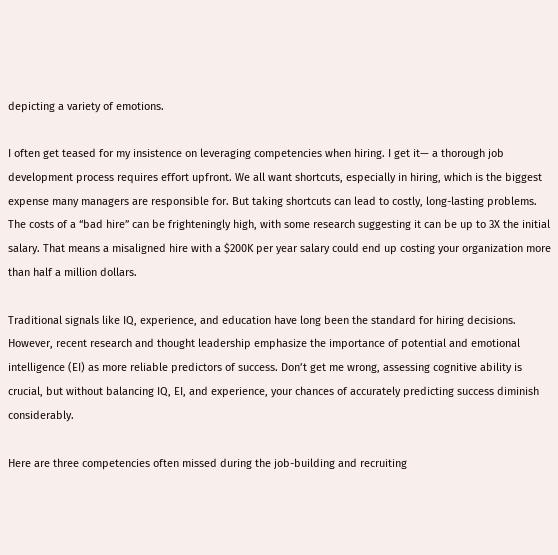depicting a variety of emotions.

I often get teased for my insistence on leveraging competencies when hiring. I get it— a thorough job development process requires effort upfront. We all want shortcuts, especially in hiring, which is the biggest expense many managers are responsible for. But taking shortcuts can lead to costly, long-lasting problems. The costs of a “bad hire” can be frighteningly high, with some research suggesting it can be up to 3X the initial salary. That means a misaligned hire with a $200K per year salary could end up costing your organization more than half a million dollars.

Traditional signals like IQ, experience, and education have long been the standard for hiring decisions. However, recent research and thought leadership emphasize the importance of potential and emotional intelligence (EI) as more reliable predictors of success. Don’t get me wrong, assessing cognitive ability is crucial, but without balancing IQ, EI, and experience, your chances of accurately predicting success diminish considerably.

Here are three competencies often missed during the job-building and recruiting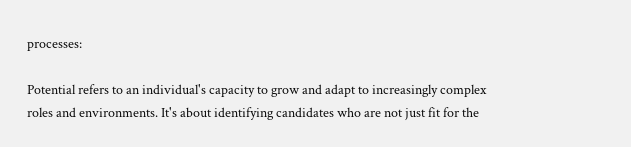processes:

Potential refers to an individual's capacity to grow and adapt to increasingly complex roles and environments. It's about identifying candidates who are not just fit for the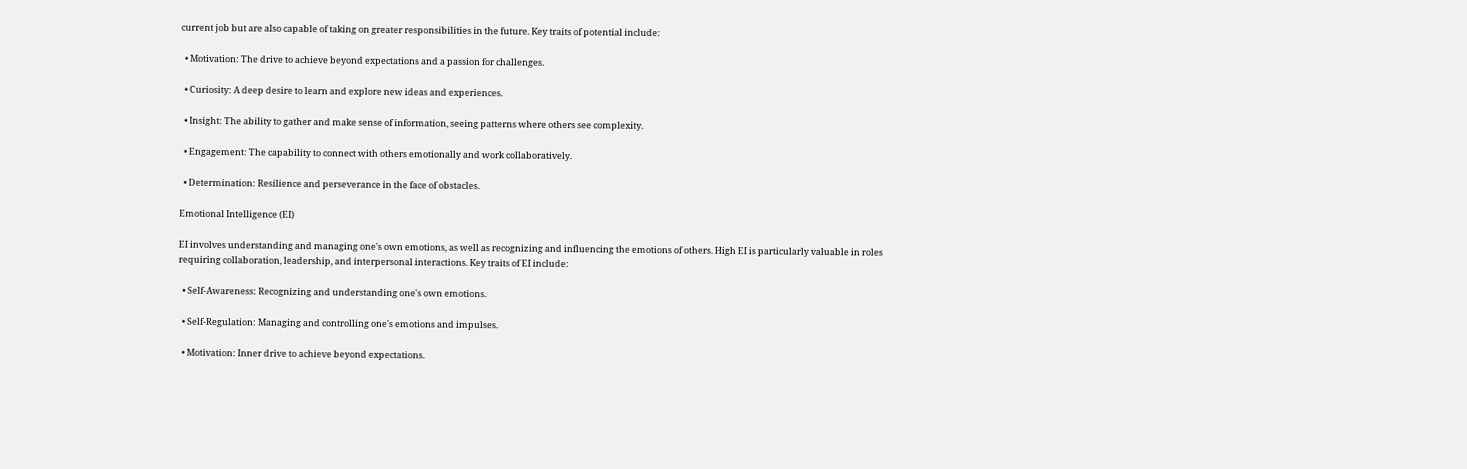current job but are also capable of taking on greater responsibilities in the future. Key traits of potential include:

  • Motivation: The drive to achieve beyond expectations and a passion for challenges.

  • Curiosity: A deep desire to learn and explore new ideas and experiences.

  • Insight: The ability to gather and make sense of information, seeing patterns where others see complexity.

  • Engagement: The capability to connect with others emotionally and work collaboratively.

  • Determination: Resilience and perseverance in the face of obstacles.

Emotional Intelligence (EI)

EI involves understanding and managing one's own emotions, as well as recognizing and influencing the emotions of others. High EI is particularly valuable in roles requiring collaboration, leadership, and interpersonal interactions. Key traits of EI include:

  • Self-Awareness: Recognizing and understanding one's own emotions.

  • Self-Regulation: Managing and controlling one's emotions and impulses.

  • Motivation: Inner drive to achieve beyond expectations.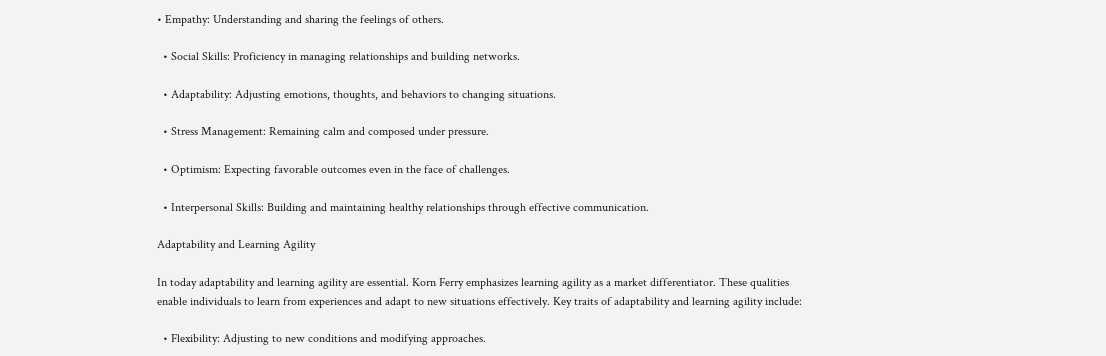• Empathy: Understanding and sharing the feelings of others.

  • Social Skills: Proficiency in managing relationships and building networks.

  • Adaptability: Adjusting emotions, thoughts, and behaviors to changing situations.

  • Stress Management: Remaining calm and composed under pressure.

  • Optimism: Expecting favorable outcomes even in the face of challenges.

  • Interpersonal Skills: Building and maintaining healthy relationships through effective communication.

Adaptability and Learning Agility

In today adaptability and learning agility are essential. Korn Ferry emphasizes learning agility as a market differentiator. These qualities enable individuals to learn from experiences and adapt to new situations effectively. Key traits of adaptability and learning agility include:

  • Flexibility: Adjusting to new conditions and modifying approaches.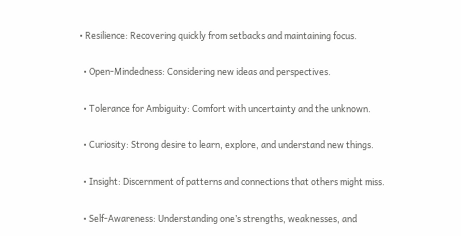• Resilience: Recovering quickly from setbacks and maintaining focus.

  • Open-Mindedness: Considering new ideas and perspectives.

  • Tolerance for Ambiguity: Comfort with uncertainty and the unknown.

  • Curiosity: Strong desire to learn, explore, and understand new things.

  • Insight: Discernment of patterns and connections that others might miss.

  • Self-Awareness: Understanding one’s strengths, weaknesses, and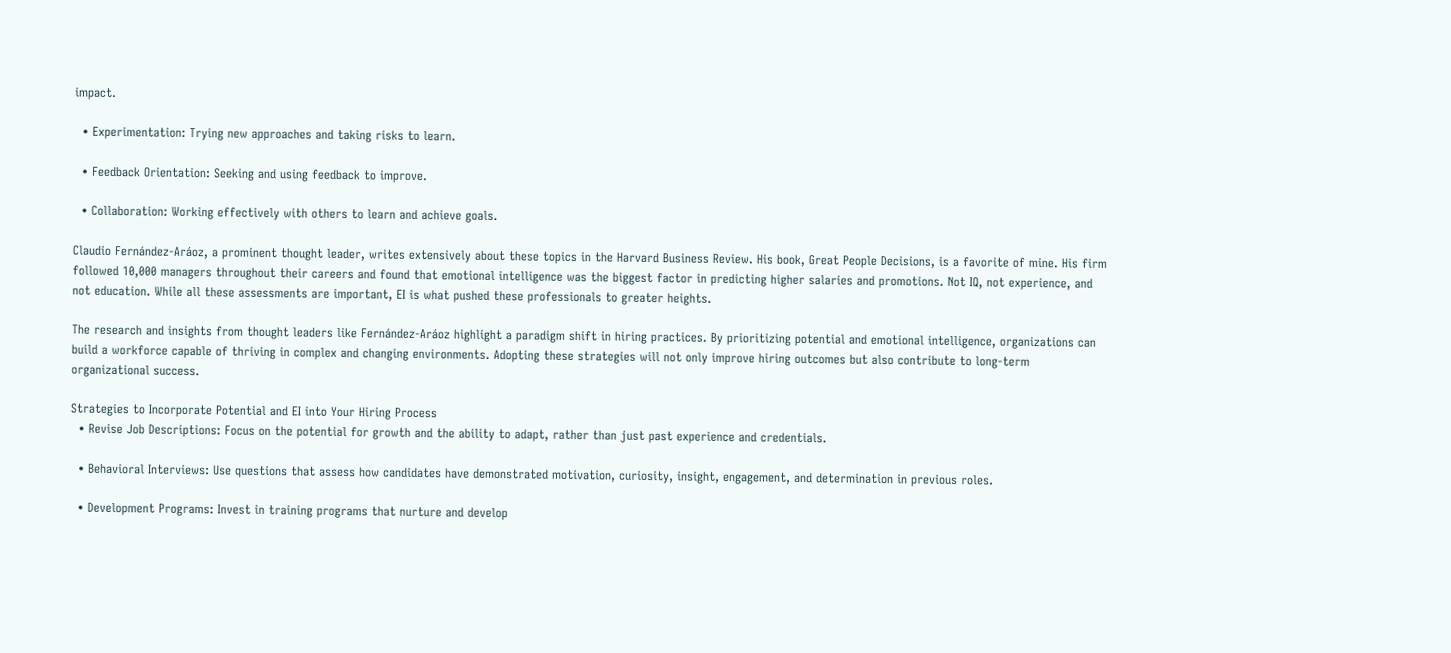impact.

  • Experimentation: Trying new approaches and taking risks to learn.

  • Feedback Orientation: Seeking and using feedback to improve.

  • Collaboration: Working effectively with others to learn and achieve goals.

Claudio Fernández-Aráoz, a prominent thought leader, writes extensively about these topics in the Harvard Business Review. His book, Great People Decisions, is a favorite of mine. His firm followed 10,000 managers throughout their careers and found that emotional intelligence was the biggest factor in predicting higher salaries and promotions. Not IQ, not experience, and not education. While all these assessments are important, EI is what pushed these professionals to greater heights.

The research and insights from thought leaders like Fernández-Aráoz highlight a paradigm shift in hiring practices. By prioritizing potential and emotional intelligence, organizations can build a workforce capable of thriving in complex and changing environments. Adopting these strategies will not only improve hiring outcomes but also contribute to long-term organizational success.

Strategies to Incorporate Potential and EI into Your Hiring Process
  • Revise Job Descriptions: Focus on the potential for growth and the ability to adapt, rather than just past experience and credentials.

  • Behavioral Interviews: Use questions that assess how candidates have demonstrated motivation, curiosity, insight, engagement, and determination in previous roles.

  • Development Programs: Invest in training programs that nurture and develop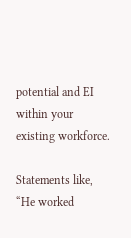potential and EI within your existing workforce.

Statements like, “He worked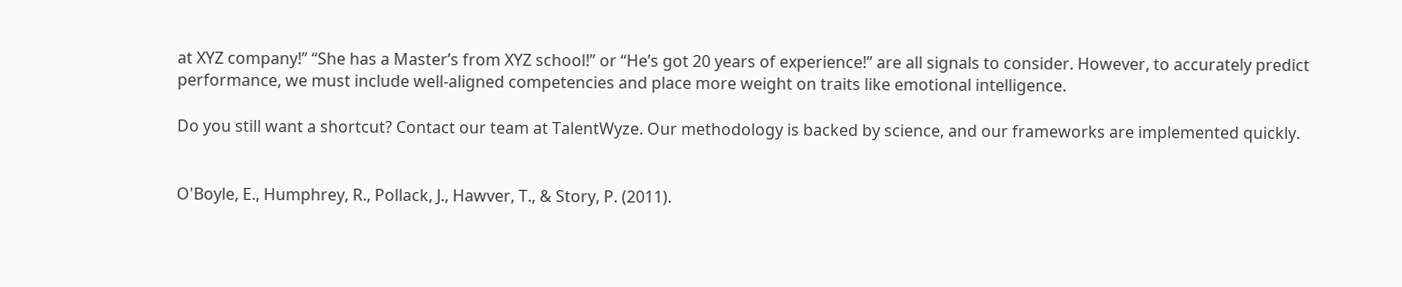at XYZ company!” “She has a Master’s from XYZ school!” or “He’s got 20 years of experience!” are all signals to consider. However, to accurately predict performance, we must include well-aligned competencies and place more weight on traits like emotional intelligence.

Do you still want a shortcut? Contact our team at TalentWyze. Our methodology is backed by science, and our frameworks are implemented quickly.


O'Boyle, E., Humphrey, R., Pollack, J., Hawver, T., & Story, P. (2011).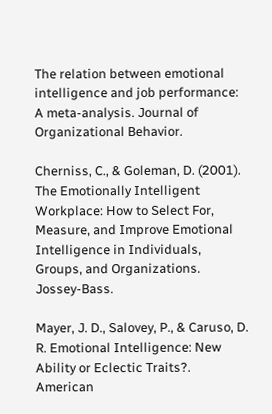The relation between emotional intelligence and job performance: A meta-analysis. Journal of Organizational Behavior.

Cherniss, C., & Goleman, D. (2001). The Emotionally Intelligent Workplace: How to Select For, Measure, and Improve Emotional Intelligence in Individuals, Groups, and Organizations. Jossey-Bass.

Mayer, J. D., Salovey, P., & Caruso, D. R. Emotional Intelligence: New Ability or Eclectic Traits?. American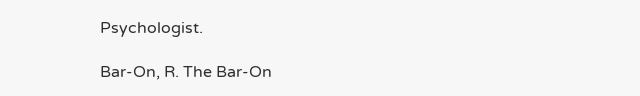Psychologist.

Bar-On, R. The Bar-On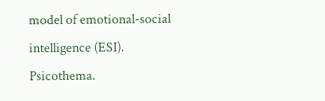model of emotional-social intelligence (ESI). Psicothema.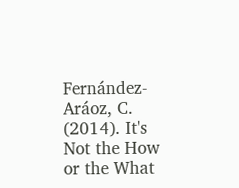Fernández-Aráoz, C. (2014). It's Not the How or the What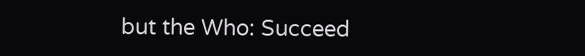but the Who: Succeed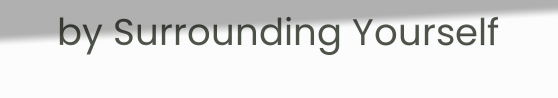by Surrounding Yourself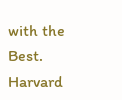with the Best. Harvard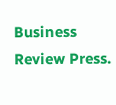Business Review Press.